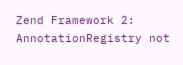Zend Framework 2: AnnotationRegistry not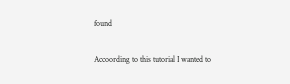found

Accoording to this tutorial I wanted to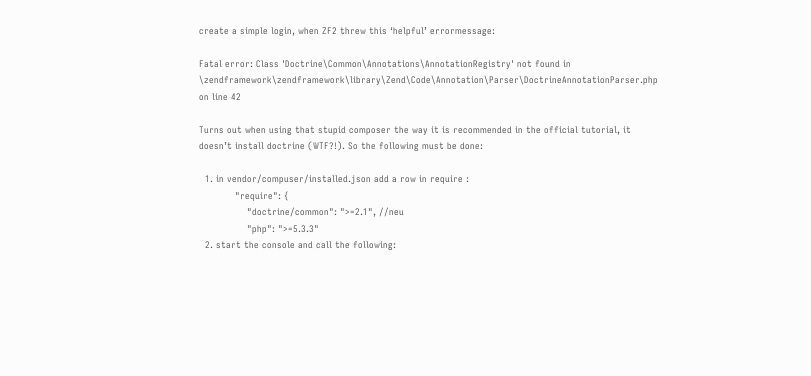create a simple login, when ZF2 threw this ‘helpful’ errormessage:

Fatal error: Class 'Doctrine\Common\Annotations\AnnotationRegistry' not found in \zendframework\zendframework\library\Zend\Code\Annotation\Parser\DoctrineAnnotationParser.php on line 42

Turns out when using that stupid composer the way it is recommended in the official tutorial, it doesn’t install doctrine (WTF?!). So the following must be done:

  1. in vendor/compuser/installed.json add a row in require :
            "require": {
                "doctrine/common": ">=2.1", //neu
                "php": ">=5.3.3"
  2. start the console and call the following: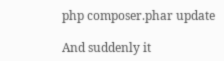php composer.phar update

And suddenly it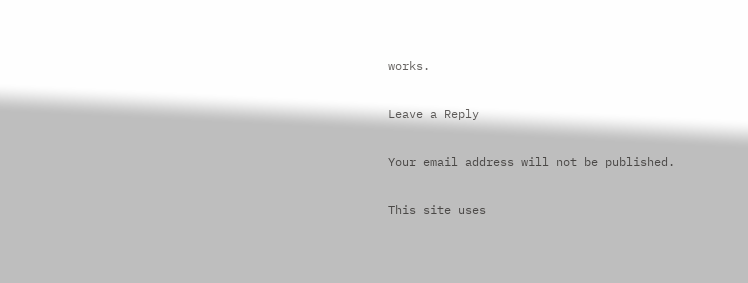works.

Leave a Reply

Your email address will not be published.

This site uses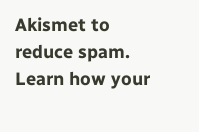Akismet to reduce spam. Learn how your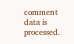comment data is processed.